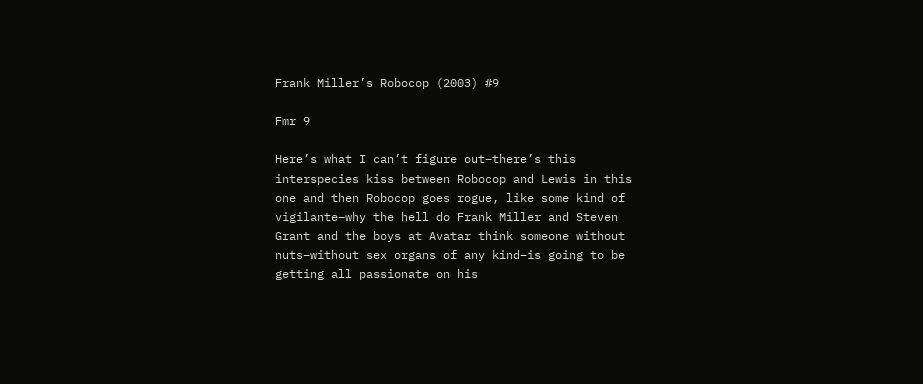Frank Miller’s Robocop (2003) #9

Fmr 9

Here’s what I can’t figure out–there’s this interspecies kiss between Robocop and Lewis in this one and then Robocop goes rogue, like some kind of vigilante–why the hell do Frank Miller and Steven Grant and the boys at Avatar think someone without nuts–without sex organs of any kind–is going to be getting all passionate on his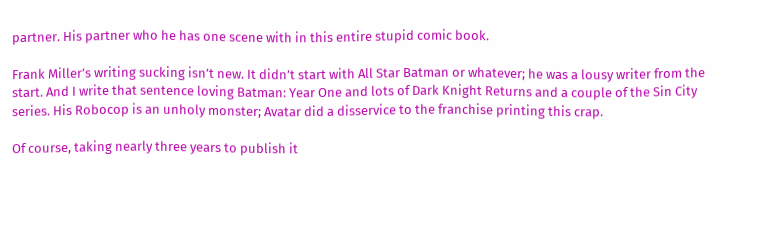partner. His partner who he has one scene with in this entire stupid comic book.

Frank Miller’s writing sucking isn’t new. It didn’t start with All Star Batman or whatever; he was a lousy writer from the start. And I write that sentence loving Batman: Year One and lots of Dark Knight Returns and a couple of the Sin City series. His Robocop is an unholy monster; Avatar did a disservice to the franchise printing this crap.

Of course, taking nearly three years to publish it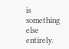is something else entirely.